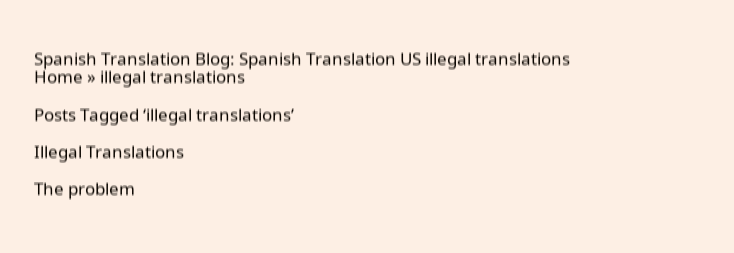Spanish Translation Blog: Spanish Translation US illegal translations
Home » illegal translations

Posts Tagged ‘illegal translations’

Illegal Translations

The problem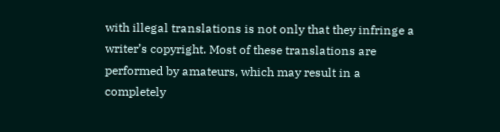with illegal translations is not only that they infringe a writer’s copyright. Most of these translations are performed by amateurs, which may result in a completely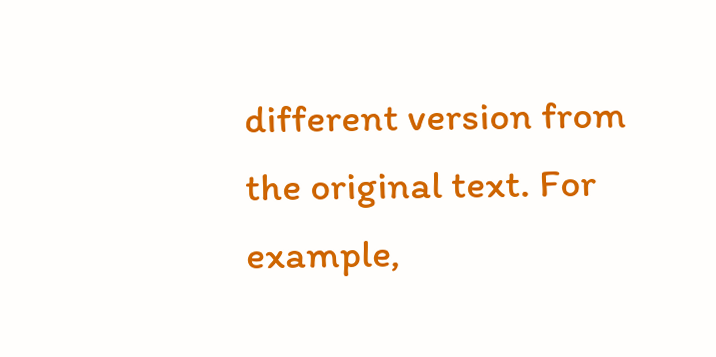different version from the original text. For example,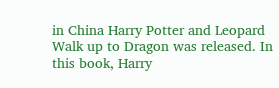in China Harry Potter and Leopard Walk up to Dragon was released. In this book, Harry